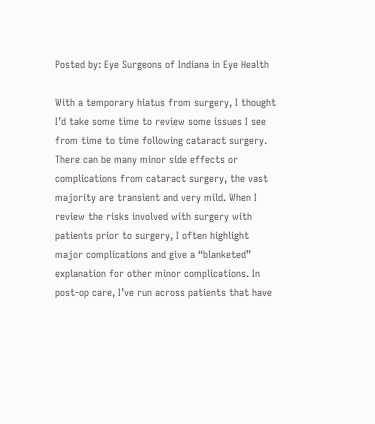Posted by: Eye Surgeons of Indiana in Eye Health

With a temporary hiatus from surgery, I thought I’d take some time to review some issues I see from time to time following cataract surgery. There can be many minor side effects or complications from cataract surgery, the vast majority are transient and very mild. When I review the risks involved with surgery with patients prior to surgery, I often highlight major complications and give a “blanketed” explanation for other minor complications. In post-op care, I’ve run across patients that have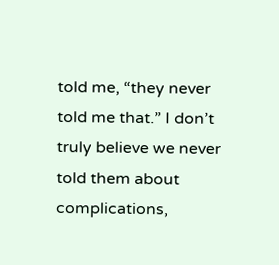told me, “they never told me that.” I don’t truly believe we never told them about complications,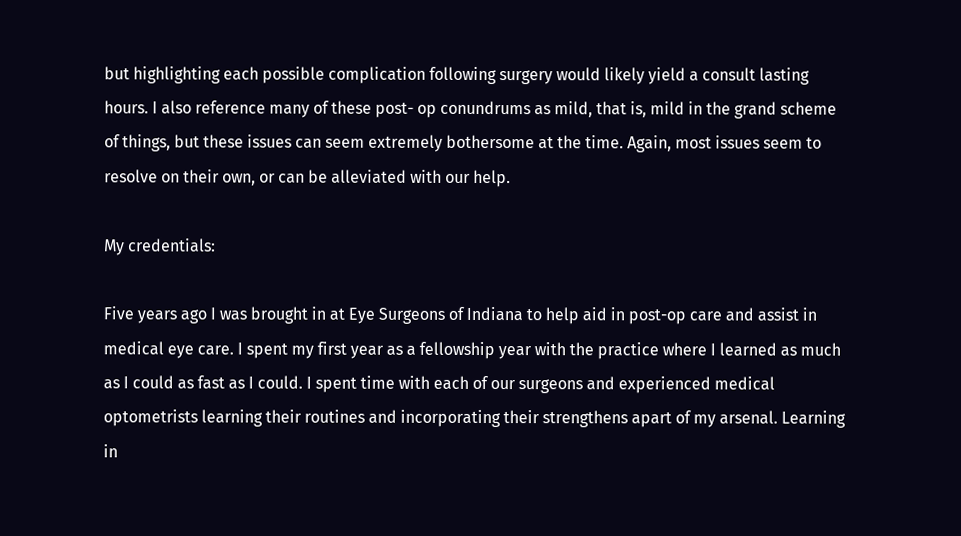but highlighting each possible complication following surgery would likely yield a consult lasting hours. I also reference many of these post- op conundrums as mild, that is, mild in the grand scheme of things, but these issues can seem extremely bothersome at the time. Again, most issues seem to resolve on their own, or can be alleviated with our help.

My credentials:

Five years ago I was brought in at Eye Surgeons of Indiana to help aid in post-op care and assist in medical eye care. I spent my first year as a fellowship year with the practice where I learned as much as I could as fast as I could. I spent time with each of our surgeons and experienced medical optometrists learning their routines and incorporating their strengthens apart of my arsenal. Learning in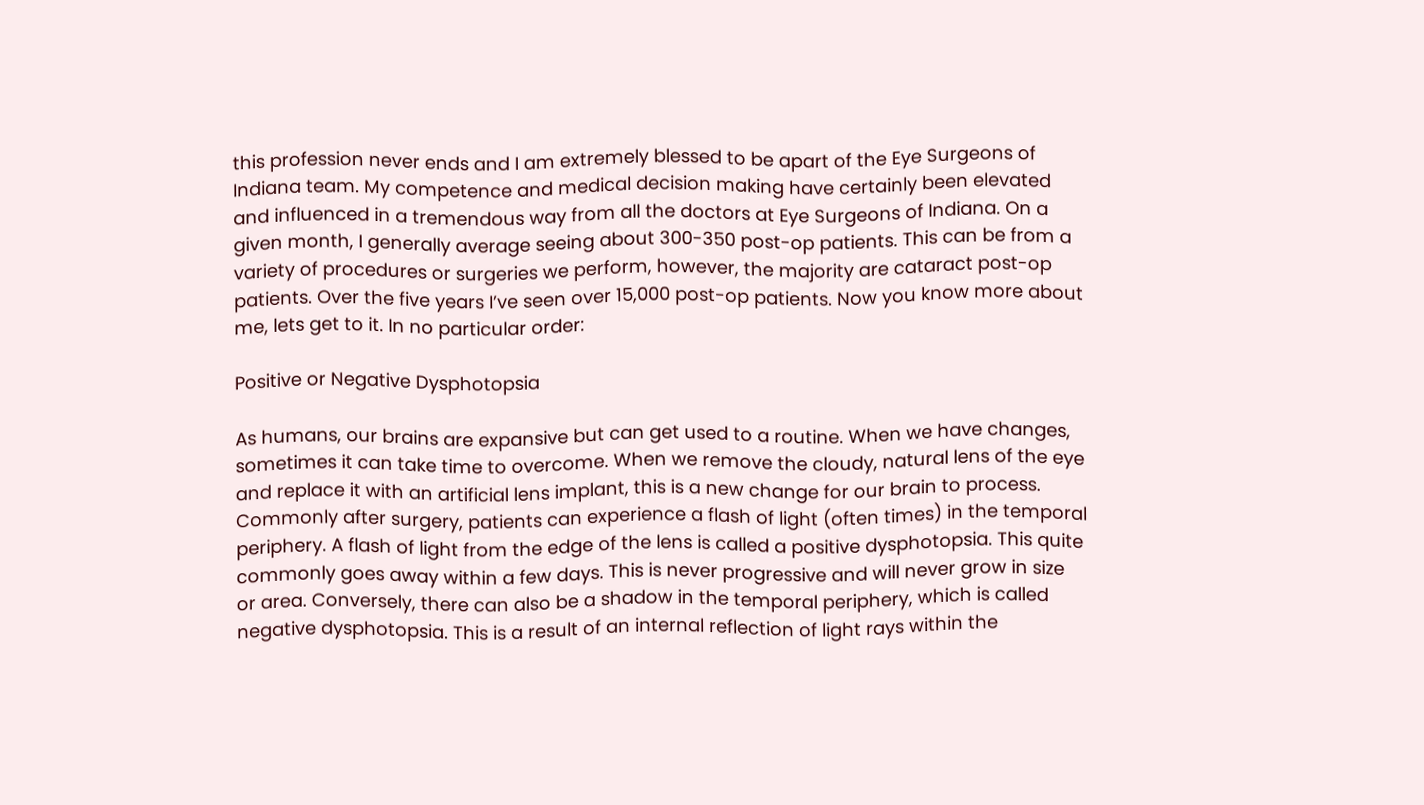this profession never ends and I am extremely blessed to be apart of the Eye Surgeons of Indiana team. My competence and medical decision making have certainly been elevated and influenced in a tremendous way from all the doctors at Eye Surgeons of Indiana. On a given month, I generally average seeing about 300-350 post-op patients. This can be from a variety of procedures or surgeries we perform, however, the majority are cataract post-op patients. Over the five years I’ve seen over 15,000 post-op patients. Now you know more about me, lets get to it. In no particular order:

Positive or Negative Dysphotopsia

As humans, our brains are expansive but can get used to a routine. When we have changes, sometimes it can take time to overcome. When we remove the cloudy, natural lens of the eye and replace it with an artificial lens implant, this is a new change for our brain to process. Commonly after surgery, patients can experience a flash of light (often times) in the temporal periphery. A flash of light from the edge of the lens is called a positive dysphotopsia. This quite commonly goes away within a few days. This is never progressive and will never grow in size or area. Conversely, there can also be a shadow in the temporal periphery, which is called negative dysphotopsia. This is a result of an internal reflection of light rays within the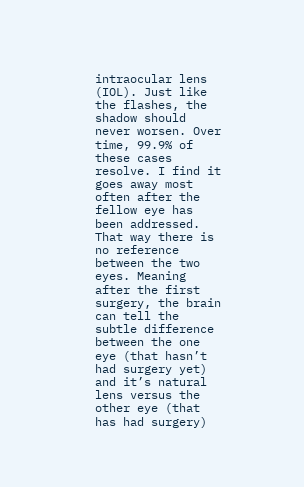intraocular lens (IOL). Just like the flashes, the shadow should never worsen. Over time, 99.9% of these cases resolve. I find it goes away most often after the fellow eye has been addressed. That way there is no reference between the two eyes. Meaning after the first surgery, the brain can tell the subtle difference between the one eye (that hasn’t had surgery yet) and it’s natural lens versus the other eye (that has had surgery)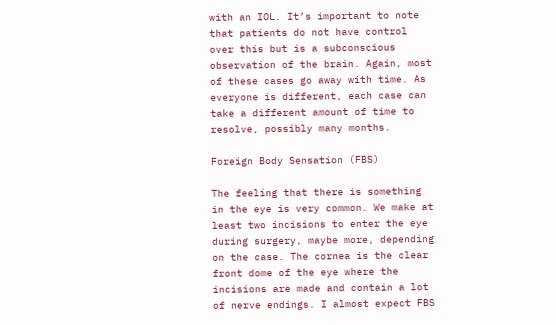with an IOL. It’s important to note that patients do not have control over this but is a subconscious observation of the brain. Again, most of these cases go away with time. As everyone is different, each case can take a different amount of time to resolve, possibly many months.

Foreign Body Sensation (FBS)

The feeling that there is something in the eye is very common. We make at least two incisions to enter the eye during surgery, maybe more, depending on the case. The cornea is the clear front dome of the eye where the incisions are made and contain a lot of nerve endings. I almost expect FBS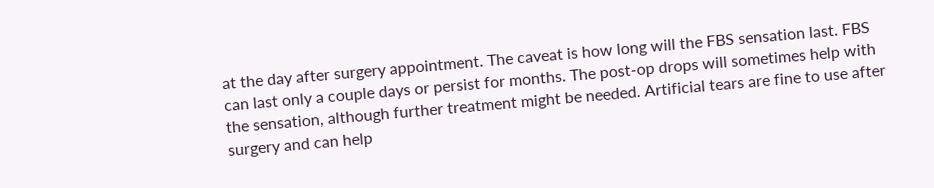at the day after surgery appointment. The caveat is how long will the FBS sensation last. FBS can last only a couple days or persist for months. The post-op drops will sometimes help with the sensation, although further treatment might be needed. Artificial tears are fine to use after surgery and can help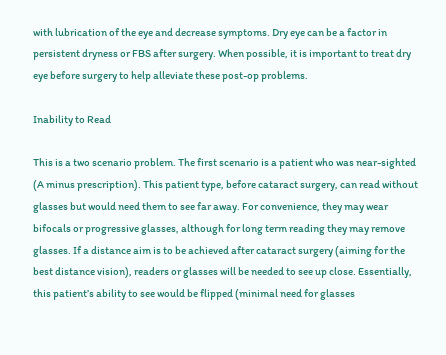with lubrication of the eye and decrease symptoms. Dry eye can be a factor in persistent dryness or FBS after surgery. When possible, it is important to treat dry eye before surgery to help alleviate these post-op problems.

Inability to Read

This is a two scenario problem. The first scenario is a patient who was near-sighted (A minus prescription). This patient type, before cataract surgery, can read without glasses but would need them to see far away. For convenience, they may wear bifocals or progressive glasses, although for long term reading they may remove glasses. If a distance aim is to be achieved after cataract surgery (aiming for the best distance vision), readers or glasses will be needed to see up close. Essentially, this patient’s ability to see would be flipped (minimal need for glasses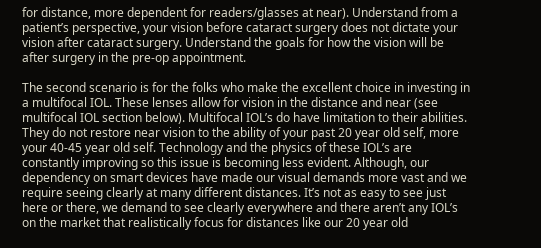for distance, more dependent for readers/glasses at near). Understand from a patient’s perspective, your vision before cataract surgery does not dictate your vision after cataract surgery. Understand the goals for how the vision will be after surgery in the pre-op appointment.

The second scenario is for the folks who make the excellent choice in investing in a multifocal IOL. These lenses allow for vision in the distance and near (see multifocal IOL section below). Multifocal IOL’s do have limitation to their abilities. They do not restore near vision to the ability of your past 20 year old self, more your 40-45 year old self. Technology and the physics of these IOL’s are constantly improving so this issue is becoming less evident. Although, our dependency on smart devices have made our visual demands more vast and we require seeing clearly at many different distances. It’s not as easy to see just here or there, we demand to see clearly everywhere and there aren’t any IOL’s on the market that realistically focus for distances like our 20 year old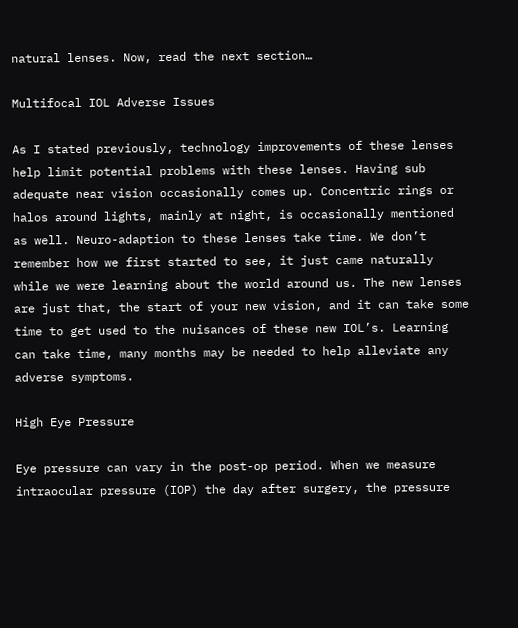natural lenses. Now, read the next section…

Multifocal IOL Adverse Issues

As I stated previously, technology improvements of these lenses help limit potential problems with these lenses. Having sub adequate near vision occasionally comes up. Concentric rings or halos around lights, mainly at night, is occasionally mentioned as well. Neuro-adaption to these lenses take time. We don’t remember how we first started to see, it just came naturally while we were learning about the world around us. The new lenses are just that, the start of your new vision, and it can take some time to get used to the nuisances of these new IOL’s. Learning can take time, many months may be needed to help alleviate any adverse symptoms.

High Eye Pressure

Eye pressure can vary in the post-op period. When we measure intraocular pressure (IOP) the day after surgery, the pressure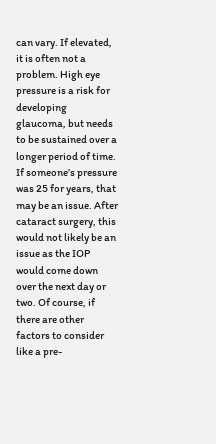can vary. If elevated, it is often not a problem. High eye pressure is a risk for developing glaucoma, but needs to be sustained over a longer period of time. If someone’s pressure was 25 for years, that may be an issue. After cataract surgery, this would not likely be an issue as the IOP would come down over the next day or two. Of course, if there are other factors to consider like a pre-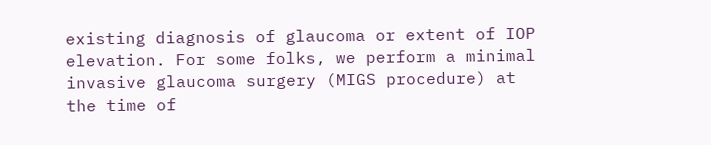existing diagnosis of glaucoma or extent of IOP elevation. For some folks, we perform a minimal invasive glaucoma surgery (MIGS procedure) at the time of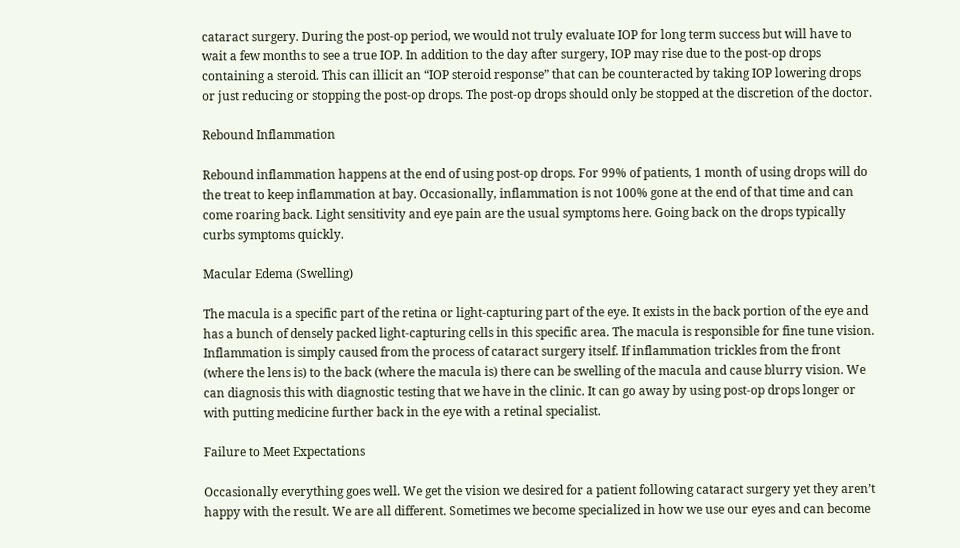cataract surgery. During the post-op period, we would not truly evaluate IOP for long term success but will have to wait a few months to see a true IOP. In addition to the day after surgery, IOP may rise due to the post-op drops containing a steroid. This can illicit an “IOP steroid response” that can be counteracted by taking IOP lowering drops or just reducing or stopping the post-op drops. The post-op drops should only be stopped at the discretion of the doctor.

Rebound Inflammation

Rebound inflammation happens at the end of using post-op drops. For 99% of patients, 1 month of using drops will do the treat to keep inflammation at bay. Occasionally, inflammation is not 100% gone at the end of that time and can come roaring back. Light sensitivity and eye pain are the usual symptoms here. Going back on the drops typically curbs symptoms quickly.

Macular Edema (Swelling)

The macula is a specific part of the retina or light-capturing part of the eye. It exists in the back portion of the eye and has a bunch of densely packed light-capturing cells in this specific area. The macula is responsible for fine tune vision. Inflammation is simply caused from the process of cataract surgery itself. If inflammation trickles from the front (where the lens is) to the back (where the macula is) there can be swelling of the macula and cause blurry vision. We can diagnosis this with diagnostic testing that we have in the clinic. It can go away by using post-op drops longer or with putting medicine further back in the eye with a retinal specialist.

Failure to Meet Expectations

Occasionally everything goes well. We get the vision we desired for a patient following cataract surgery yet they aren’t happy with the result. We are all different. Sometimes we become specialized in how we use our eyes and can become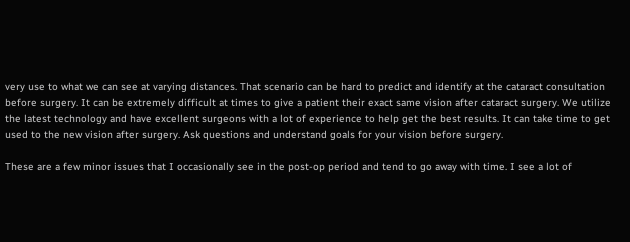very use to what we can see at varying distances. That scenario can be hard to predict and identify at the cataract consultation before surgery. It can be extremely difficult at times to give a patient their exact same vision after cataract surgery. We utilize the latest technology and have excellent surgeons with a lot of experience to help get the best results. It can take time to get used to the new vision after surgery. Ask questions and understand goals for your vision before surgery.

These are a few minor issues that I occasionally see in the post-op period and tend to go away with time. I see a lot of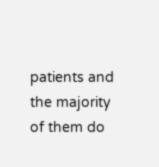patients and the majority of them do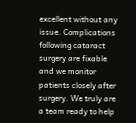excellent without any issue. Complications following cataract surgery are fixable and we monitor patients closely after surgery. We truly are a team ready to help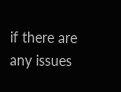if there are any issues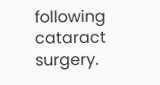following cataract surgery.